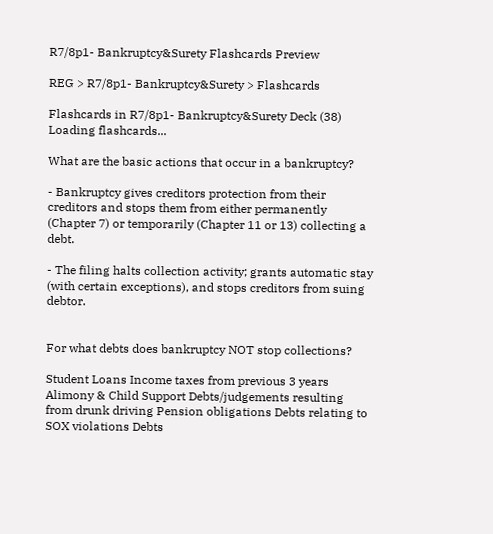R7/8p1- Bankruptcy&Surety Flashcards Preview

REG > R7/8p1- Bankruptcy&Surety > Flashcards

Flashcards in R7/8p1- Bankruptcy&Surety Deck (38)
Loading flashcards...

What are the basic actions that occur in a bankruptcy?

- Bankruptcy gives creditors protection from their creditors and stops them from either permanently (Chapter 7) or temporarily (Chapter 11 or 13) collecting a debt.

- The filing halts collection activity; grants automatic stay (with certain exceptions), and stops creditors from suing debtor.


For what debts does bankruptcy NOT stop collections?

Student Loans Income taxes from previous 3 years Alimony & Child Support Debts/judgements resulting from drunk driving Pension obligations Debts relating to SOX violations Debts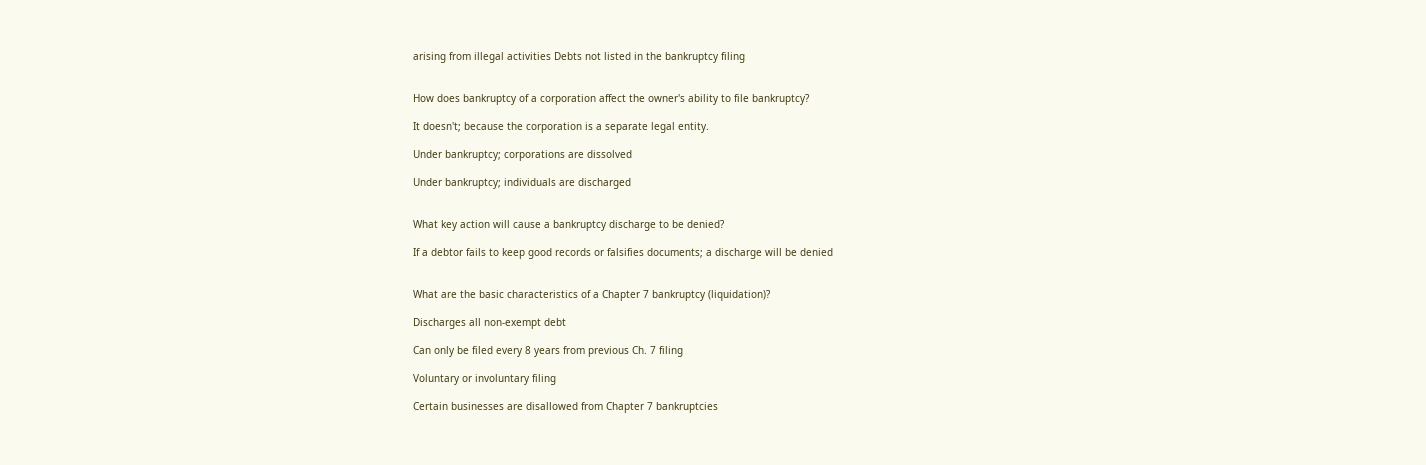arising from illegal activities Debts not listed in the bankruptcy filing


How does bankruptcy of a corporation affect the owner's ability to file bankruptcy?

It doesn't; because the corporation is a separate legal entity.

Under bankruptcy; corporations are dissolved

Under bankruptcy; individuals are discharged


What key action will cause a bankruptcy discharge to be denied?

If a debtor fails to keep good records or falsifies documents; a discharge will be denied


What are the basic characteristics of a Chapter 7 bankruptcy (liquidation)?

Discharges all non-exempt debt

Can only be filed every 8 years from previous Ch. 7 filing

Voluntary or involuntary filing

Certain businesses are disallowed from Chapter 7 bankruptcies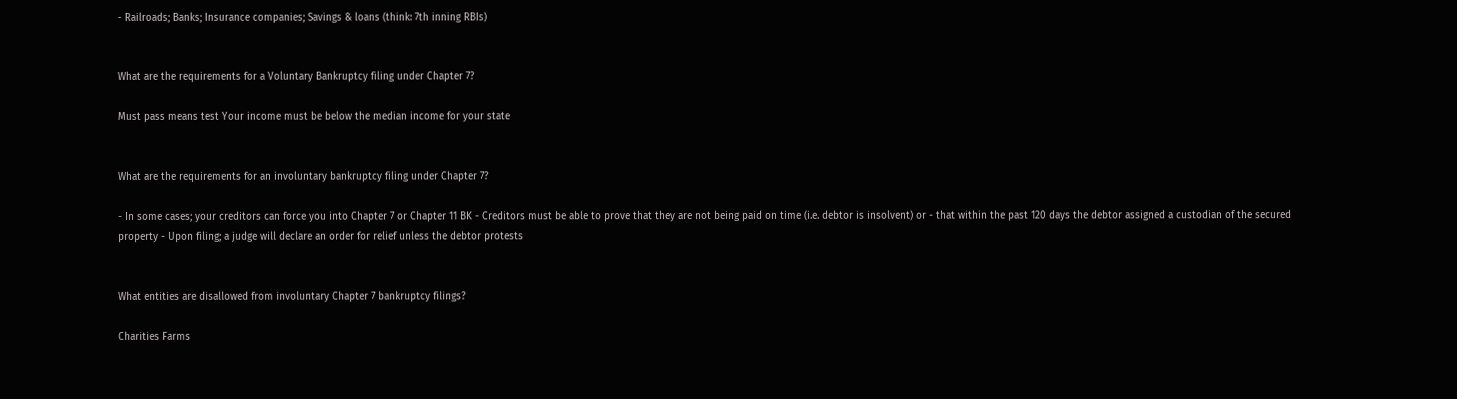- Railroads; Banks; Insurance companies; Savings & loans (think: 7th inning RBIs)


What are the requirements for a Voluntary Bankruptcy filing under Chapter 7?

Must pass means test Your income must be below the median income for your state


What are the requirements for an involuntary bankruptcy filing under Chapter 7?

- In some cases; your creditors can force you into Chapter 7 or Chapter 11 BK - Creditors must be able to prove that they are not being paid on time (i.e. debtor is insolvent) or - that within the past 120 days the debtor assigned a custodian of the secured property - Upon filing; a judge will declare an order for relief unless the debtor protests


What entities are disallowed from involuntary Chapter 7 bankruptcy filings?

Charities Farms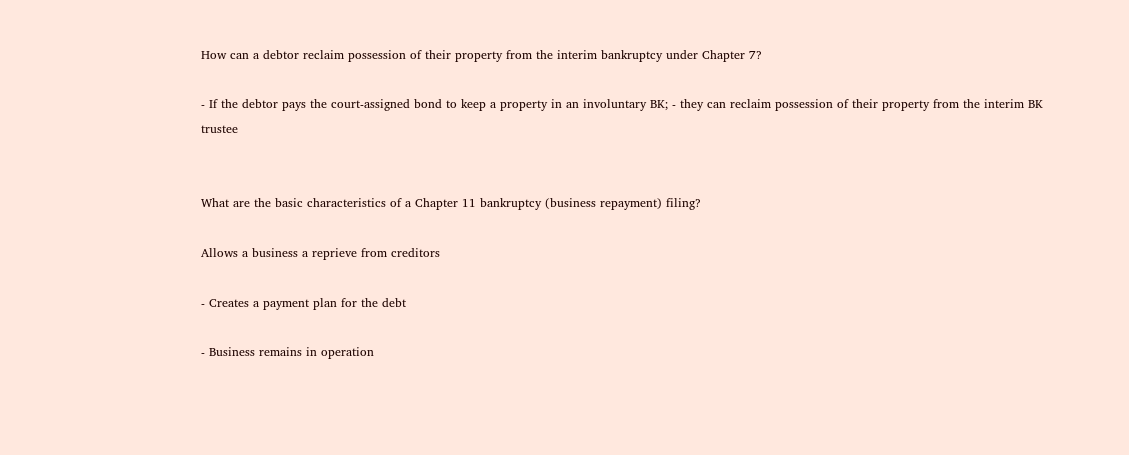How can a debtor reclaim possession of their property from the interim bankruptcy under Chapter 7?

- If the debtor pays the court-assigned bond to keep a property in an involuntary BK; - they can reclaim possession of their property from the interim BK trustee


What are the basic characteristics of a Chapter 11 bankruptcy (business repayment) filing?

Allows a business a reprieve from creditors

- Creates a payment plan for the debt

- Business remains in operation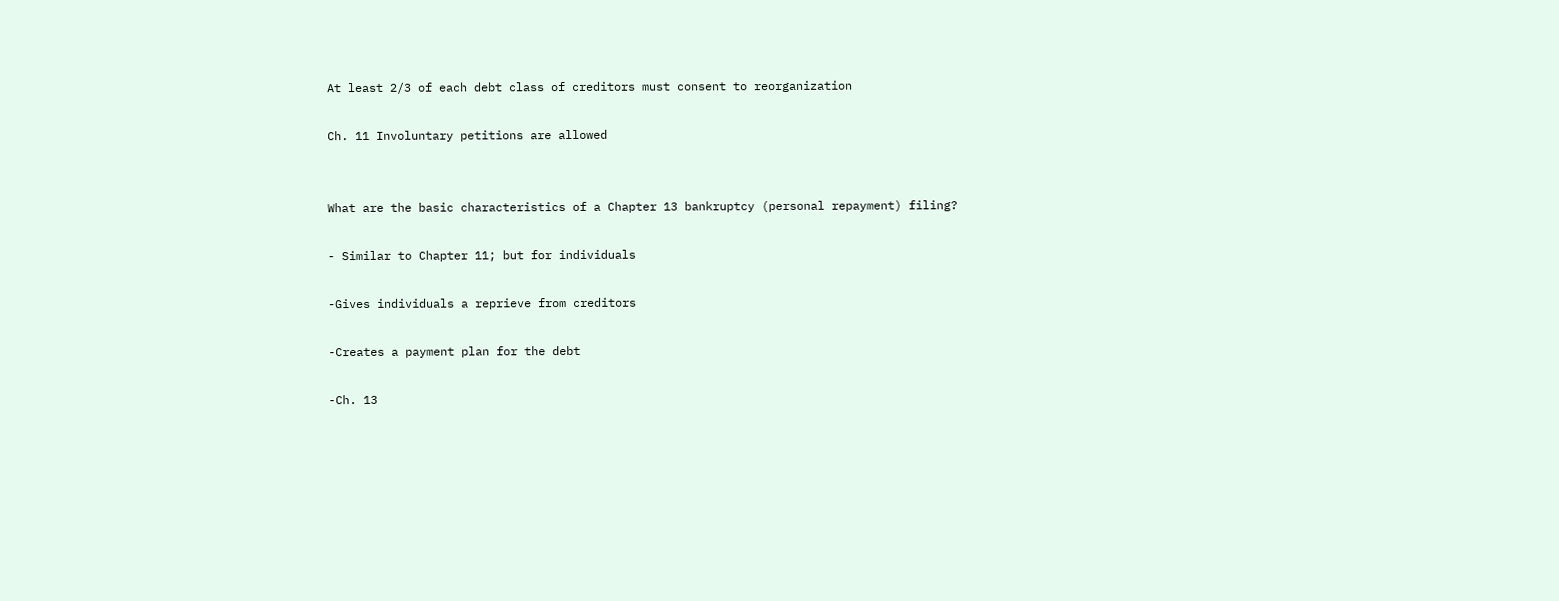At least 2/3 of each debt class of creditors must consent to reorganization

Ch. 11 Involuntary petitions are allowed


What are the basic characteristics of a Chapter 13 bankruptcy (personal repayment) filing?

- Similar to Chapter 11; but for individuals

-Gives individuals a reprieve from creditors

-Creates a payment plan for the debt

-Ch. 13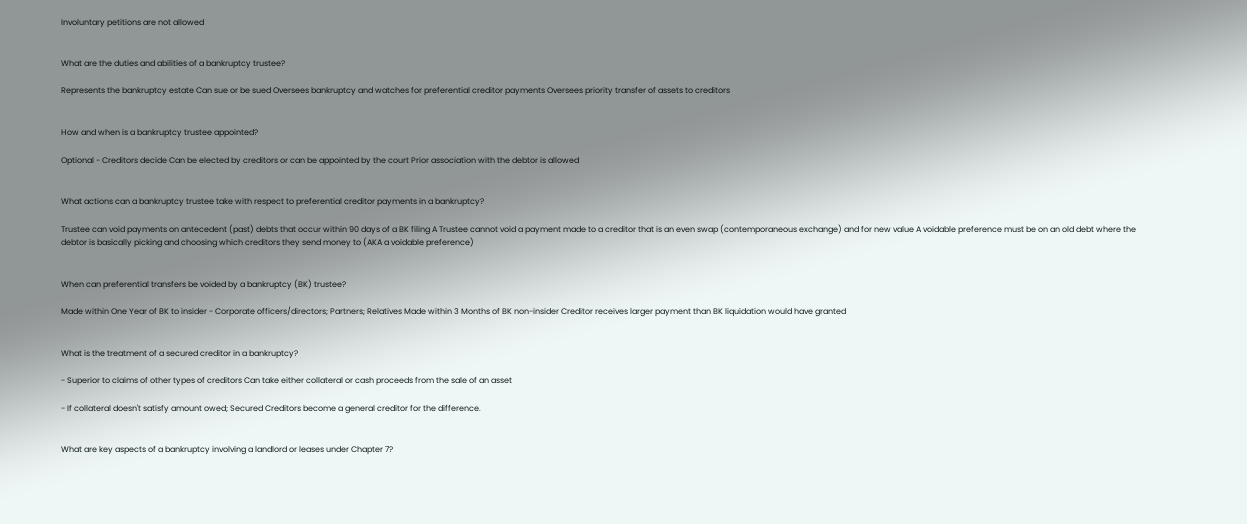Involuntary petitions are not allowed


What are the duties and abilities of a bankruptcy trustee?

Represents the bankruptcy estate Can sue or be sued Oversees bankruptcy and watches for preferential creditor payments Oversees priority transfer of assets to creditors


How and when is a bankruptcy trustee appointed?

Optional - Creditors decide Can be elected by creditors or can be appointed by the court Prior association with the debtor is allowed


What actions can a bankruptcy trustee take with respect to preferential creditor payments in a bankruptcy?

Trustee can void payments on antecedent (past) debts that occur within 90 days of a BK filing A Trustee cannot void a payment made to a creditor that is an even swap (contemporaneous exchange) and for new value A voidable preference must be on an old debt where the debtor is basically picking and choosing which creditors they send money to (AKA a voidable preference)


When can preferential transfers be voided by a bankruptcy (BK) trustee?

Made within One Year of BK to insider - Corporate officers/directors; Partners; Relatives Made within 3 Months of BK non-insider Creditor receives larger payment than BK liquidation would have granted


What is the treatment of a secured creditor in a bankruptcy?

- Superior to claims of other types of creditors Can take either collateral or cash proceeds from the sale of an asset

- If collateral doesn't satisfy amount owed; Secured Creditors become a general creditor for the difference.


What are key aspects of a bankruptcy involving a landlord or leases under Chapter 7?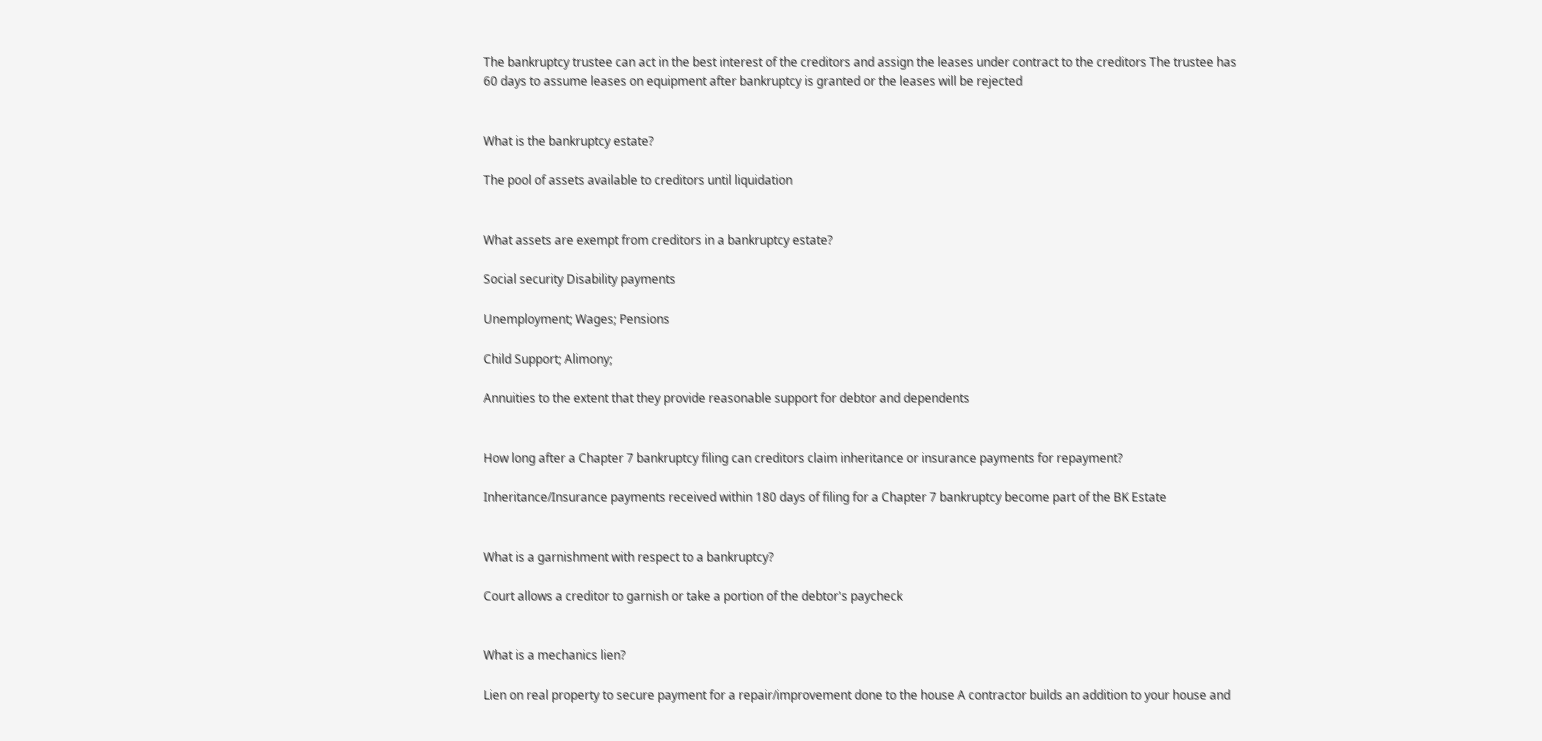The bankruptcy trustee can act in the best interest of the creditors and assign the leases under contract to the creditors The trustee has 60 days to assume leases on equipment after bankruptcy is granted or the leases will be rejected


What is the bankruptcy estate?

The pool of assets available to creditors until liquidation


What assets are exempt from creditors in a bankruptcy estate?

Social security Disability payments

Unemployment; Wages; Pensions

Child Support; Alimony;

Annuities to the extent that they provide reasonable support for debtor and dependents


How long after a Chapter 7 bankruptcy filing can creditors claim inheritance or insurance payments for repayment?

Inheritance/Insurance payments received within 180 days of filing for a Chapter 7 bankruptcy become part of the BK Estate


What is a garnishment with respect to a bankruptcy?

Court allows a creditor to garnish or take a portion of the debtor's paycheck


What is a mechanics lien?

Lien on real property to secure payment for a repair/improvement done to the house A contractor builds an addition to your house and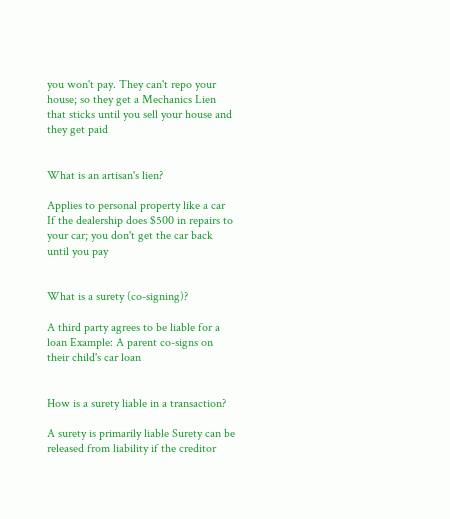you won't pay. They can't repo your house; so they get a Mechanics Lien that sticks until you sell your house and they get paid


What is an artisan's lien?

Applies to personal property like a car If the dealership does $500 in repairs to your car; you don't get the car back until you pay


What is a surety (co-signing)?

A third party agrees to be liable for a loan Example: A parent co-signs on their child's car loan


How is a surety liable in a transaction?

A surety is primarily liable Surety can be released from liability if the creditor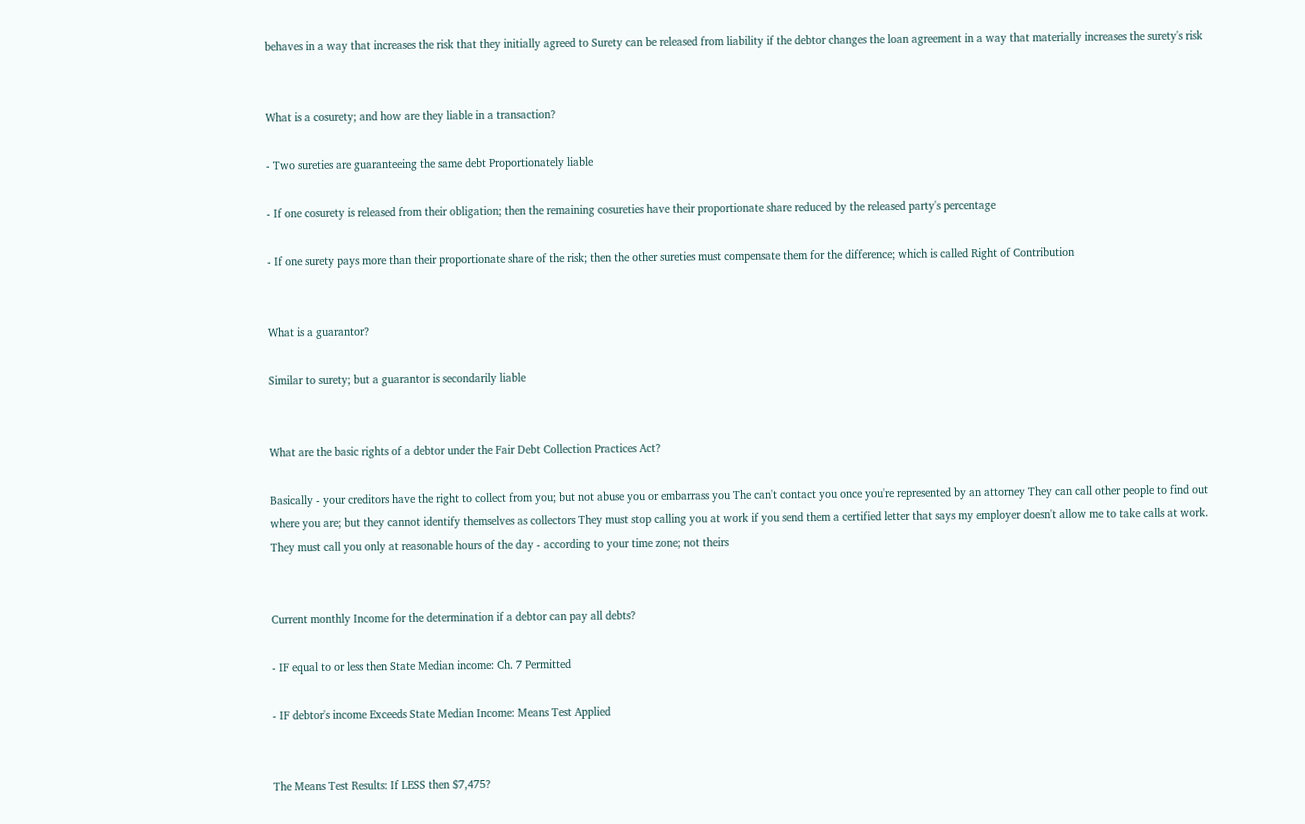behaves in a way that increases the risk that they initially agreed to Surety can be released from liability if the debtor changes the loan agreement in a way that materially increases the surety's risk


What is a cosurety; and how are they liable in a transaction?

- Two sureties are guaranteeing the same debt Proportionately liable

- If one cosurety is released from their obligation; then the remaining cosureties have their proportionate share reduced by the released party's percentage

- If one surety pays more than their proportionate share of the risk; then the other sureties must compensate them for the difference; which is called Right of Contribution


What is a guarantor?

Similar to surety; but a guarantor is secondarily liable


What are the basic rights of a debtor under the Fair Debt Collection Practices Act?

Basically - your creditors have the right to collect from you; but not abuse you or embarrass you The can't contact you once you're represented by an attorney They can call other people to find out where you are; but they cannot identify themselves as collectors They must stop calling you at work if you send them a certified letter that says my employer doesn't allow me to take calls at work. They must call you only at reasonable hours of the day - according to your time zone; not theirs


Current monthly Income for the determination if a debtor can pay all debts?

- IF equal to or less then State Median income: Ch. 7 Permitted

- IF debtor's income Exceeds State Median Income: Means Test Applied


The Means Test Results: If LESS then $7,475?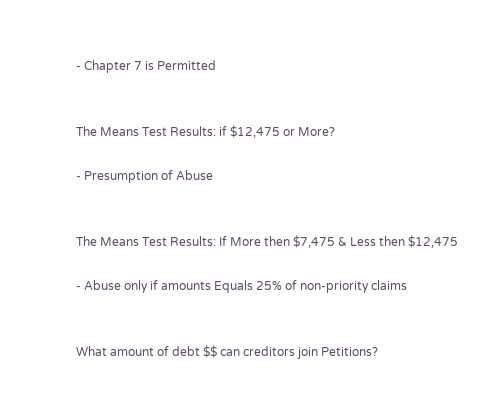- Chapter 7 is Permitted


The Means Test Results: if $12,475 or More?

- Presumption of Abuse


The Means Test Results: If More then $7,475 & Less then $12,475

- Abuse only if amounts Equals 25% of non-priority claims


What amount of debt $$ can creditors join Petitions?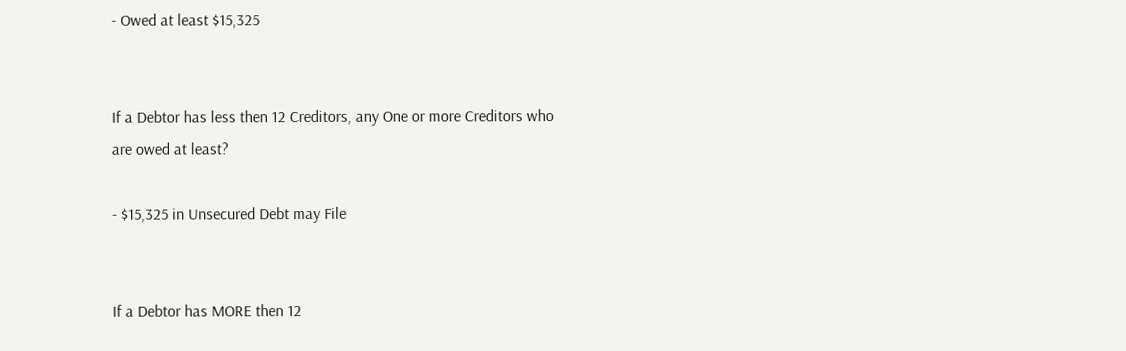- Owed at least $15,325


If a Debtor has less then 12 Creditors, any One or more Creditors who are owed at least?

- $15,325 in Unsecured Debt may File


If a Debtor has MORE then 12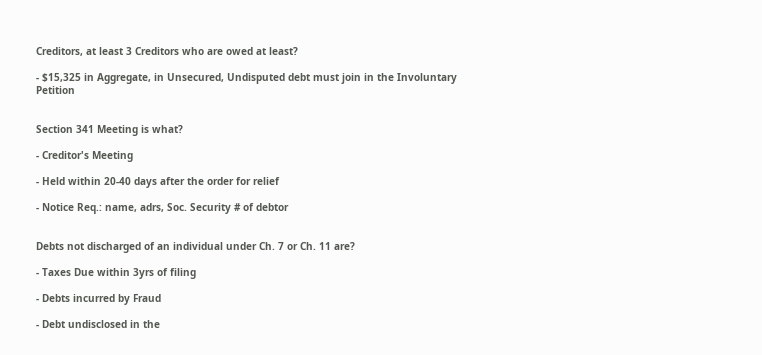Creditors, at least 3 Creditors who are owed at least?

- $15,325 in Aggregate, in Unsecured, Undisputed debt must join in the Involuntary Petition


Section 341 Meeting is what?

- Creditor's Meeting

- Held within 20-40 days after the order for relief

- Notice Req.: name, adrs, Soc. Security # of debtor


Debts not discharged of an individual under Ch. 7 or Ch. 11 are?

- Taxes Due within 3yrs of filing

- Debts incurred by Fraud

- Debt undisclosed in the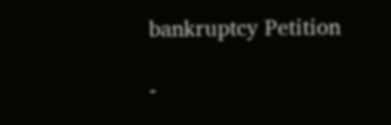bankruptcy Petition

-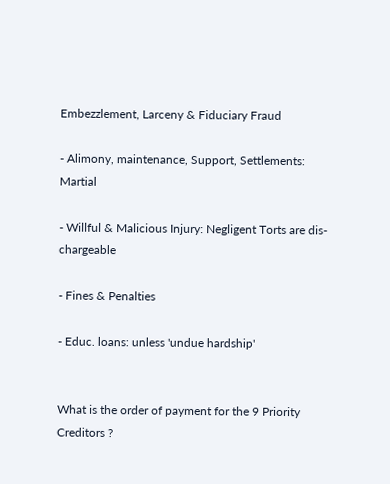Embezzlement, Larceny & Fiduciary Fraud

- Alimony, maintenance, Support, Settlements: Martial

- Willful & Malicious Injury: Negligent Torts are dis-chargeable

- Fines & Penalties

- Educ. loans: unless 'undue hardship'


What is the order of payment for the 9 Priority Creditors ?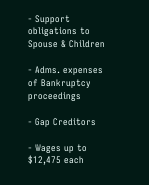- Support obligations to Spouse & Children

- Adms. expenses of Bankruptcy proceedings

- Gap Creditors

- Wages up to $12,475 each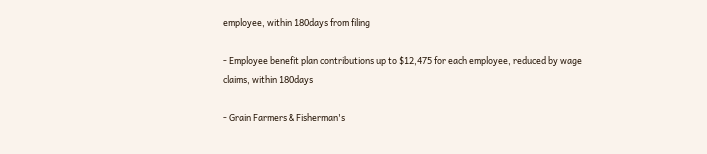employee, within 180days from filing

- Employee benefit plan contributions up to $12,475 for each employee, reduced by wage claims, within 180days

- Grain Farmers & Fisherman's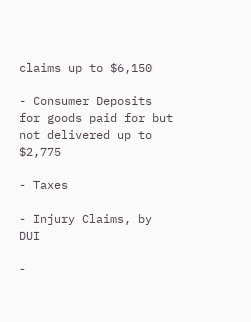claims up to $6,150

- Consumer Deposits for goods paid for but not delivered up to $2,775

- Taxes

- Injury Claims, by DUI

-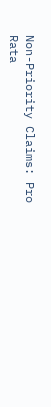Non-Priority Claims: Pro Rata